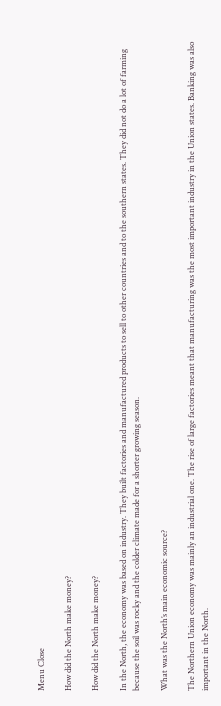Menu Close

How did the North make money?

How did the North make money?

In the North, the economy was based on industry. They built factories and manufactured products to sell to other countries and to the southern states. They did not do a lot of farming because the soil was rocky and the colder climate made for a shorter growing season.

What was the North’s main economic source?

The Northern Union economy was mainly an industrial one. The rise of large factories meant that manufacturing was the most important industry in the Union states. Banking was also important in the North.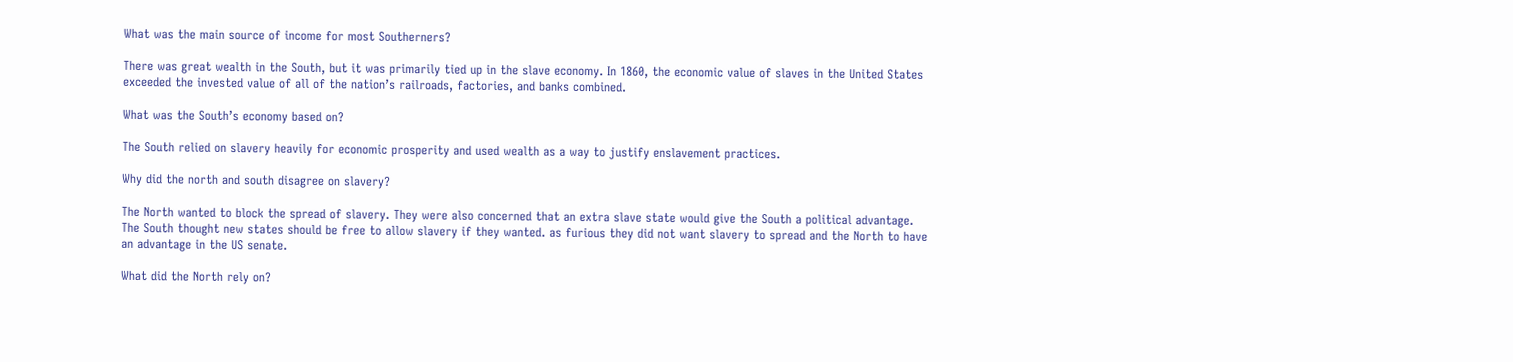What was the main source of income for most Southerners?

There was great wealth in the South, but it was primarily tied up in the slave economy. In 1860, the economic value of slaves in the United States exceeded the invested value of all of the nation’s railroads, factories, and banks combined.

What was the South’s economy based on?

The South relied on slavery heavily for economic prosperity and used wealth as a way to justify enslavement practices.

Why did the north and south disagree on slavery?

The North wanted to block the spread of slavery. They were also concerned that an extra slave state would give the South a political advantage. The South thought new states should be free to allow slavery if they wanted. as furious they did not want slavery to spread and the North to have an advantage in the US senate.

What did the North rely on?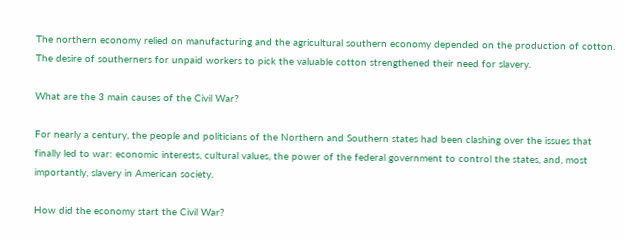The northern economy relied on manufacturing and the agricultural southern economy depended on the production of cotton. The desire of southerners for unpaid workers to pick the valuable cotton strengthened their need for slavery.

What are the 3 main causes of the Civil War?

For nearly a century, the people and politicians of the Northern and Southern states had been clashing over the issues that finally led to war: economic interests, cultural values, the power of the federal government to control the states, and, most importantly, slavery in American society.

How did the economy start the Civil War?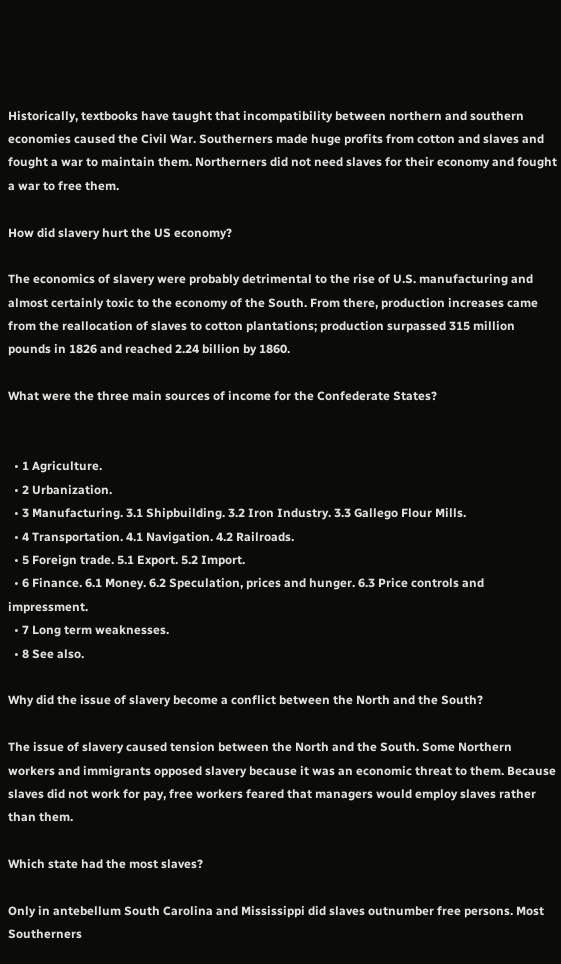Historically, textbooks have taught that incompatibility between northern and southern economies caused the Civil War. Southerners made huge profits from cotton and slaves and fought a war to maintain them. Northerners did not need slaves for their economy and fought a war to free them.

How did slavery hurt the US economy?

The economics of slavery were probably detrimental to the rise of U.S. manufacturing and almost certainly toxic to the economy of the South. From there, production increases came from the reallocation of slaves to cotton plantations; production surpassed 315 million pounds in 1826 and reached 2.24 billion by 1860.

What were the three main sources of income for the Confederate States?


  • 1 Agriculture.
  • 2 Urbanization.
  • 3 Manufacturing. 3.1 Shipbuilding. 3.2 Iron Industry. 3.3 Gallego Flour Mills.
  • 4 Transportation. 4.1 Navigation. 4.2 Railroads.
  • 5 Foreign trade. 5.1 Export. 5.2 Import.
  • 6 Finance. 6.1 Money. 6.2 Speculation, prices and hunger. 6.3 Price controls and impressment.
  • 7 Long term weaknesses.
  • 8 See also.

Why did the issue of slavery become a conflict between the North and the South?

The issue of slavery caused tension between the North and the South. Some Northern workers and immigrants opposed slavery because it was an economic threat to them. Because slaves did not work for pay, free workers feared that managers would employ slaves rather than them.

Which state had the most slaves?

Only in antebellum South Carolina and Mississippi did slaves outnumber free persons. Most Southerners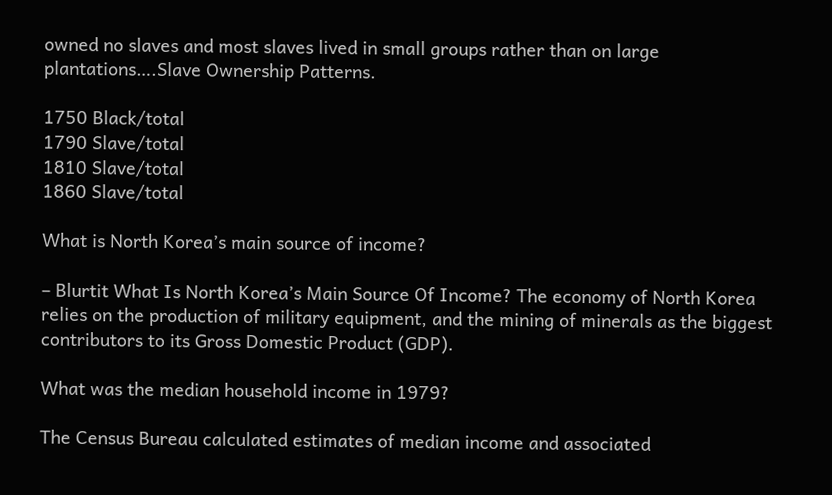owned no slaves and most slaves lived in small groups rather than on large plantations….Slave Ownership Patterns.

1750 Black/total
1790 Slave/total
1810 Slave/total
1860 Slave/total

What is North Korea’s main source of income?

– Blurtit What Is North Korea’s Main Source Of Income? The economy of North Korea relies on the production of military equipment, and the mining of minerals as the biggest contributors to its Gross Domestic Product (GDP).

What was the median household income in 1979?

The Census Bureau calculated estimates of median income and associated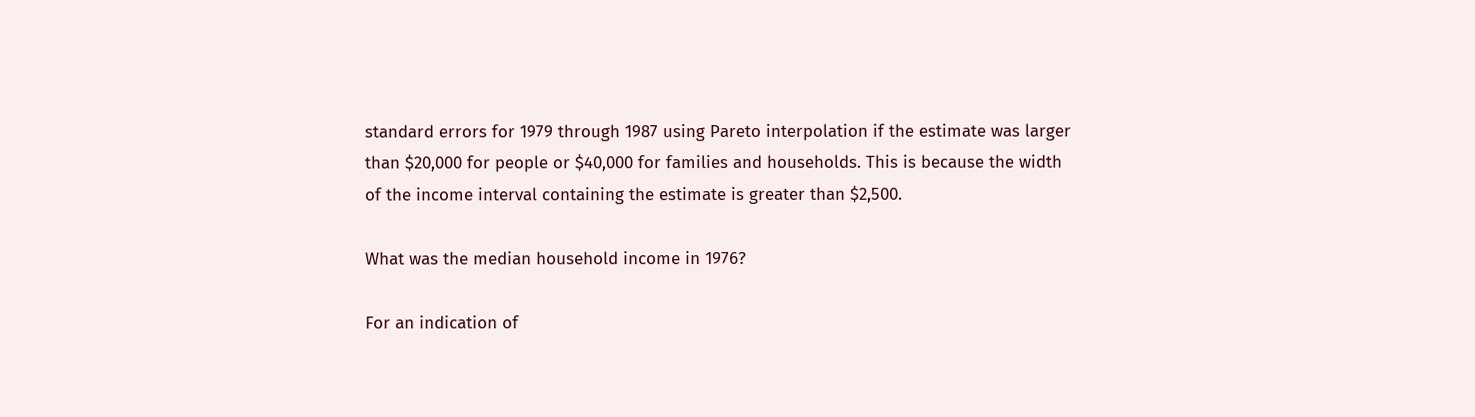standard errors for 1979 through 1987 using Pareto interpolation if the estimate was larger than $20,000 for people or $40,000 for families and households. This is because the width of the income interval containing the estimate is greater than $2,500.

What was the median household income in 1976?

For an indication of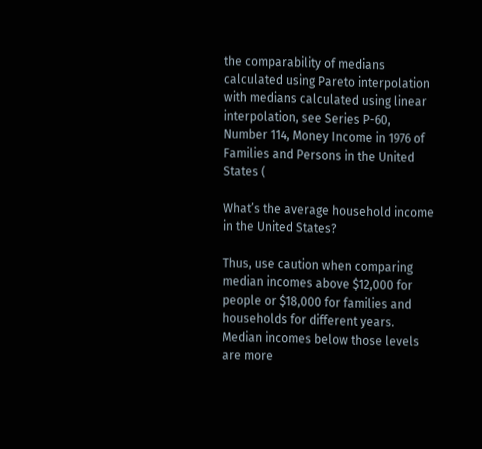the comparability of medians calculated using Pareto interpolation with medians calculated using linear interpolation, see Series P-60, Number 114, Money Income in 1976 of Families and Persons in the United States (

What’s the average household income in the United States?

Thus, use caution when comparing median incomes above $12,000 for people or $18,000 for families and households for different years. Median incomes below those levels are more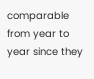comparable from year to year since they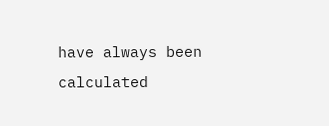have always been calculated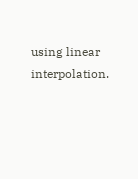using linear interpolation.